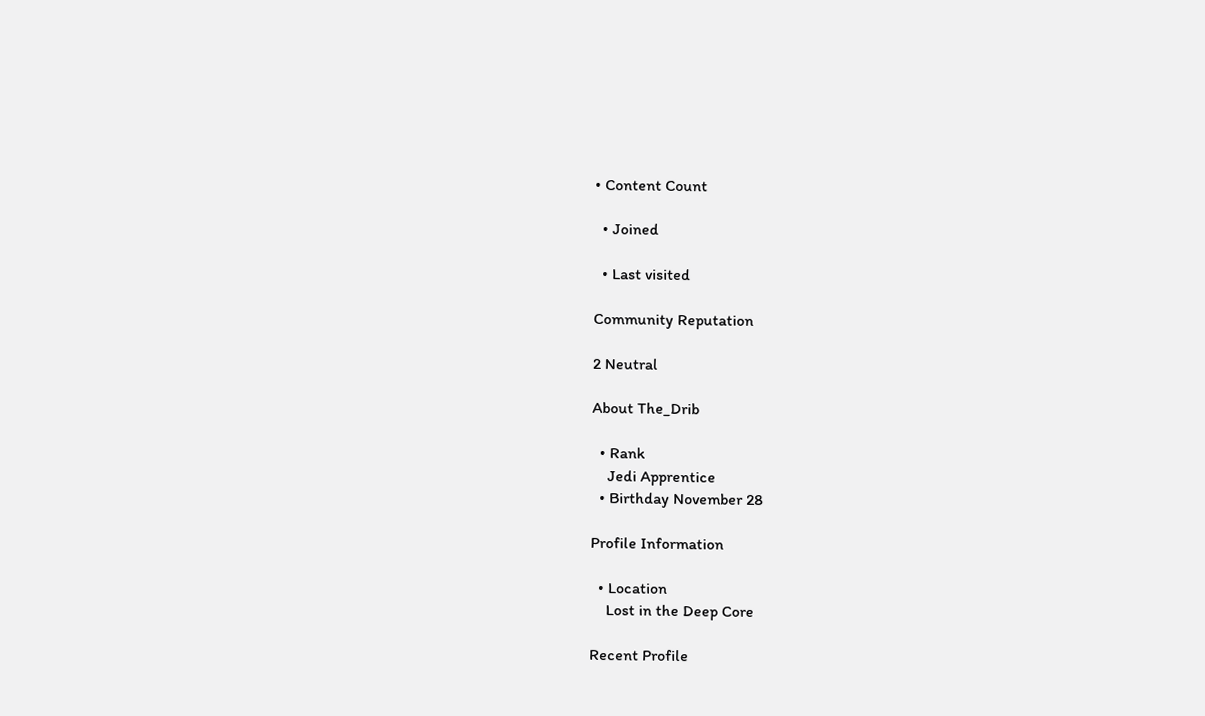• Content Count

  • Joined

  • Last visited

Community Reputation

2 Neutral

About The_Drib

  • Rank
    Jedi Apprentice
  • Birthday November 28

Profile Information

  • Location
    Lost in the Deep Core

Recent Profile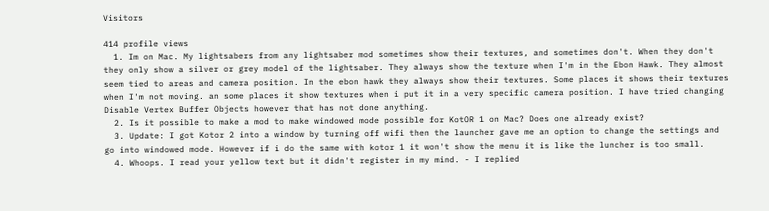Visitors

414 profile views
  1. Im on Mac. My lightsabers from any lightsaber mod sometimes show their textures, and sometimes don't. When they don't they only show a silver or grey model of the lightsaber. They always show the texture when I'm in the Ebon Hawk. They almost seem tied to areas and camera position. In the ebon hawk they always show their textures. Some places it shows their textures when I'm not moving. an some places it show textures when i put it in a very specific camera position. I have tried changing Disable Vertex Buffer Objects however that has not done anything.
  2. Is it possible to make a mod to make windowed mode possible for KotOR 1 on Mac? Does one already exist?
  3. Update: I got Kotor 2 into a window by turning off wifi then the launcher gave me an option to change the settings and go into windowed mode. However if i do the same with kotor 1 it won't show the menu it is like the luncher is too small.
  4. Whoops. I read your yellow text but it didn't register in my mind. - I replied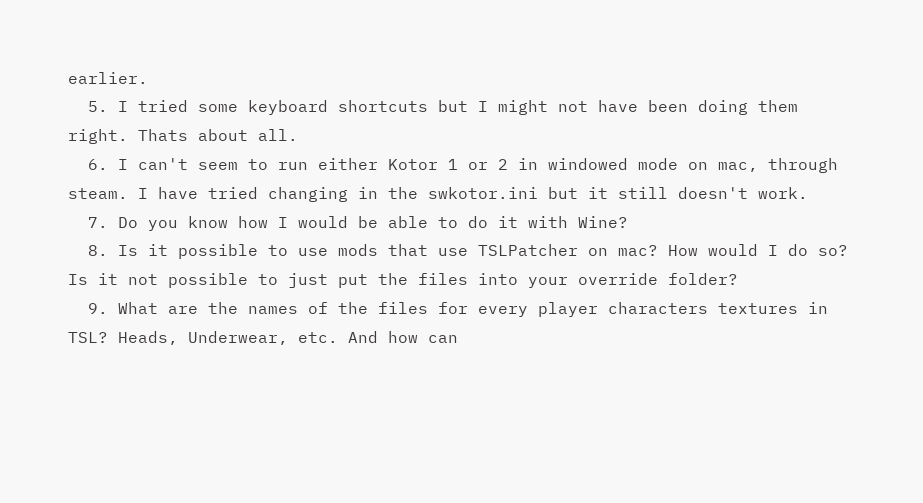earlier.
  5. I tried some keyboard shortcuts but I might not have been doing them right. Thats about all.
  6. I can't seem to run either Kotor 1 or 2 in windowed mode on mac, through steam. I have tried changing in the swkotor.ini but it still doesn't work.
  7. Do you know how I would be able to do it with Wine?
  8. Is it possible to use mods that use TSLPatcher on mac? How would I do so? Is it not possible to just put the files into your override folder?
  9. What are the names of the files for every player characters textures in TSL? Heads, Underwear, etc. And how can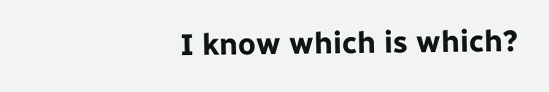I know which is which?